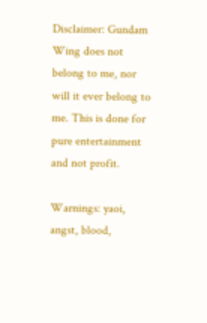Disclaimer: Gundam Wing does not belong to me, nor will it ever belong to me. This is done for pure entertainment and not profit.

Warnings: yaoi, angst, blood,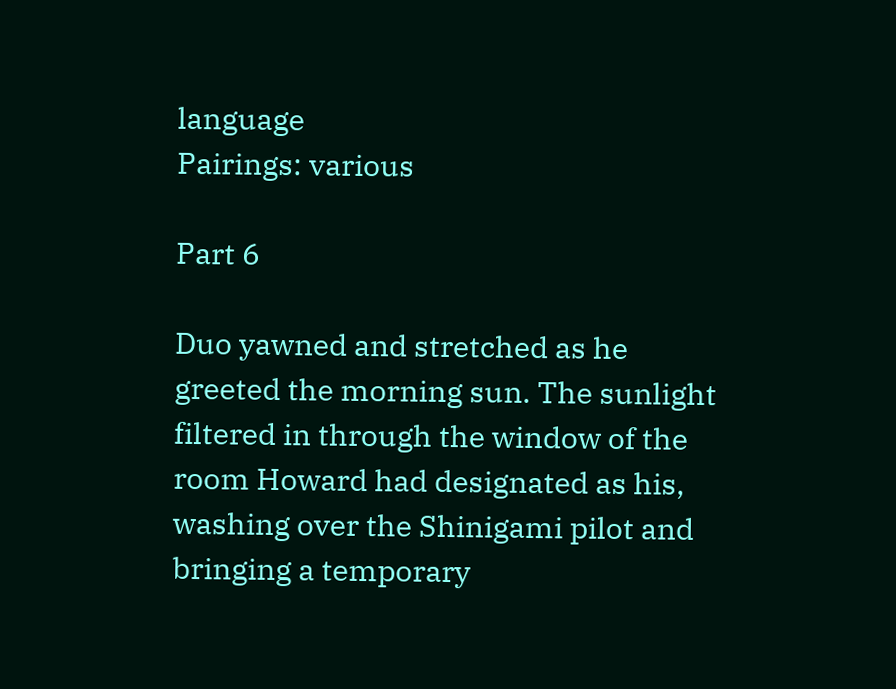language
Pairings: various

Part 6

Duo yawned and stretched as he greeted the morning sun. The sunlight filtered in through the window of the room Howard had designated as his, washing over the Shinigami pilot and bringing a temporary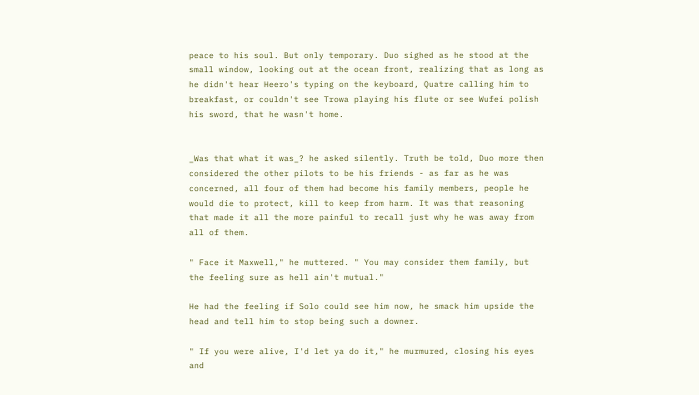peace to his soul. But only temporary. Duo sighed as he stood at the small window, looking out at the ocean front, realizing that as long as he didn't hear Heero's typing on the keyboard, Quatre calling him to breakfast, or couldn't see Trowa playing his flute or see Wufei polish his sword, that he wasn't home.


_Was that what it was_? he asked silently. Truth be told, Duo more then considered the other pilots to be his friends - as far as he was concerned, all four of them had become his family members, people he would die to protect, kill to keep from harm. It was that reasoning that made it all the more painful to recall just why he was away from all of them.

" Face it Maxwell," he muttered. " You may consider them family, but the feeling sure as hell ain't mutual."

He had the feeling if Solo could see him now, he smack him upside the head and tell him to stop being such a downer.

" If you were alive, I'd let ya do it," he murmured, closing his eyes and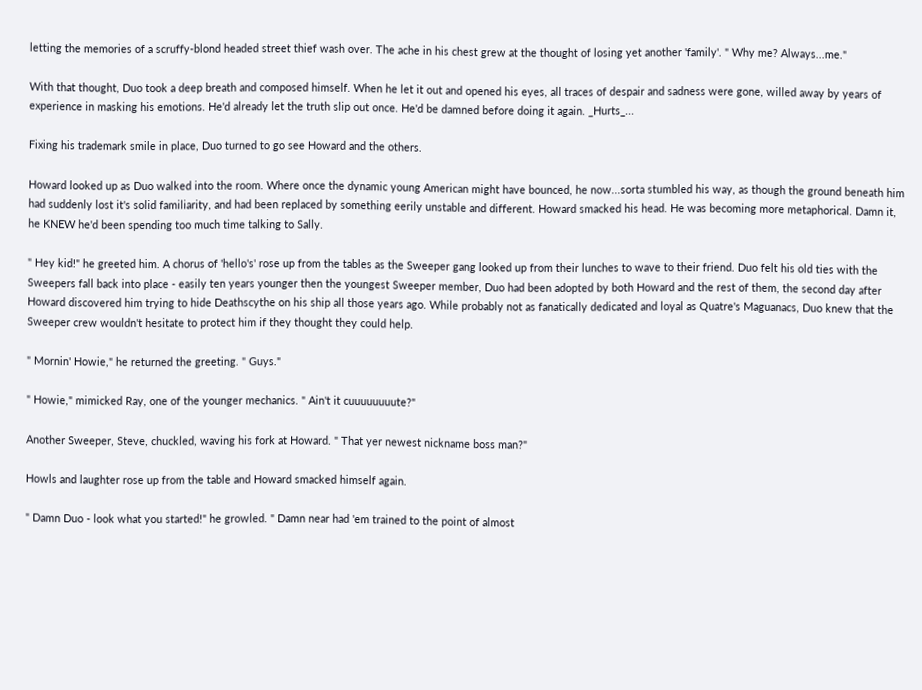letting the memories of a scruffy-blond headed street thief wash over. The ache in his chest grew at the thought of losing yet another 'family'. " Why me? Always...me."

With that thought, Duo took a deep breath and composed himself. When he let it out and opened his eyes, all traces of despair and sadness were gone, willed away by years of experience in masking his emotions. He'd already let the truth slip out once. He'd be damned before doing it again. _Hurts_...

Fixing his trademark smile in place, Duo turned to go see Howard and the others.

Howard looked up as Duo walked into the room. Where once the dynamic young American might have bounced, he now...sorta stumbled his way, as though the ground beneath him had suddenly lost it's solid familiarity, and had been replaced by something eerily unstable and different. Howard smacked his head. He was becoming more metaphorical. Damn it, he KNEW he'd been spending too much time talking to Sally.

" Hey kid!" he greeted him. A chorus of 'hello's' rose up from the tables as the Sweeper gang looked up from their lunches to wave to their friend. Duo felt his old ties with the Sweepers fall back into place - easily ten years younger then the youngest Sweeper member, Duo had been adopted by both Howard and the rest of them, the second day after Howard discovered him trying to hide Deathscythe on his ship all those years ago. While probably not as fanatically dedicated and loyal as Quatre's Maguanacs, Duo knew that the Sweeper crew wouldn't hesitate to protect him if they thought they could help.

" Mornin' Howie," he returned the greeting. " Guys."

" Howie," mimicked Ray, one of the younger mechanics. " Ain't it cuuuuuuuute?"

Another Sweeper, Steve, chuckled, waving his fork at Howard. " That yer newest nickname boss man?"

Howls and laughter rose up from the table and Howard smacked himself again.

" Damn Duo - look what you started!" he growled. " Damn near had 'em trained to the point of almost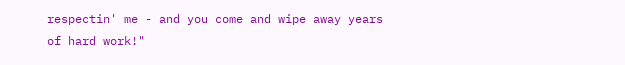respectin' me - and you come and wipe away years of hard work!"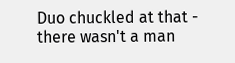Duo chuckled at that - there wasn't a man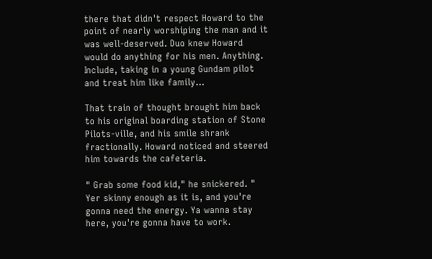there that didn't respect Howard to the point of nearly worshiping the man and it was well-deserved. Duo knew Howard would do anything for his men. Anything. Include, taking in a young Gundam pilot and treat him like family...

That train of thought brought him back to his original boarding station of Stone Pilots-ville, and his smile shrank fractionally. Howard noticed and steered him towards the cafeteria.

" Grab some food kid," he snickered. " Yer skinny enough as it is, and you're gonna need the energy. Ya wanna stay here, you're gonna have to work.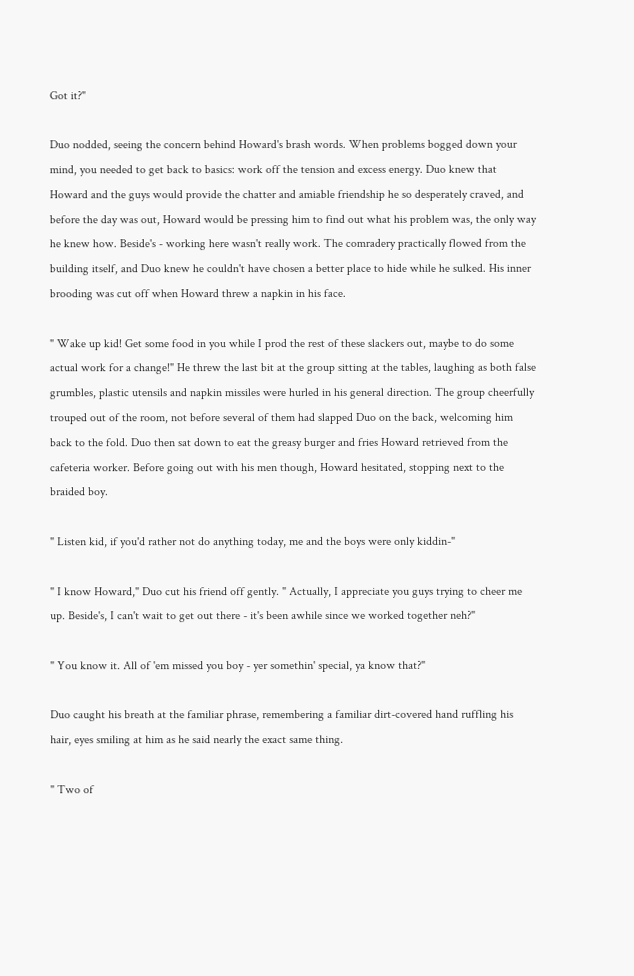Got it?"

Duo nodded, seeing the concern behind Howard's brash words. When problems bogged down your mind, you needed to get back to basics: work off the tension and excess energy. Duo knew that Howard and the guys would provide the chatter and amiable friendship he so desperately craved, and before the day was out, Howard would be pressing him to find out what his problem was, the only way he knew how. Beside's - working here wasn't really work. The comradery practically flowed from the building itself, and Duo knew he couldn't have chosen a better place to hide while he sulked. His inner brooding was cut off when Howard threw a napkin in his face.

" Wake up kid! Get some food in you while I prod the rest of these slackers out, maybe to do some actual work for a change!" He threw the last bit at the group sitting at the tables, laughing as both false grumbles, plastic utensils and napkin missiles were hurled in his general direction. The group cheerfully trouped out of the room, not before several of them had slapped Duo on the back, welcoming him back to the fold. Duo then sat down to eat the greasy burger and fries Howard retrieved from the cafeteria worker. Before going out with his men though, Howard hesitated, stopping next to the braided boy.

" Listen kid, if you'd rather not do anything today, me and the boys were only kiddin-"

" I know Howard," Duo cut his friend off gently. " Actually, I appreciate you guys trying to cheer me up. Beside's, I can't wait to get out there - it's been awhile since we worked together neh?"

" You know it. All of 'em missed you boy - yer somethin' special, ya know that?"

Duo caught his breath at the familiar phrase, remembering a familiar dirt-covered hand ruffling his hair, eyes smiling at him as he said nearly the exact same thing.

" Two of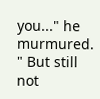you..." he murmured. " But still not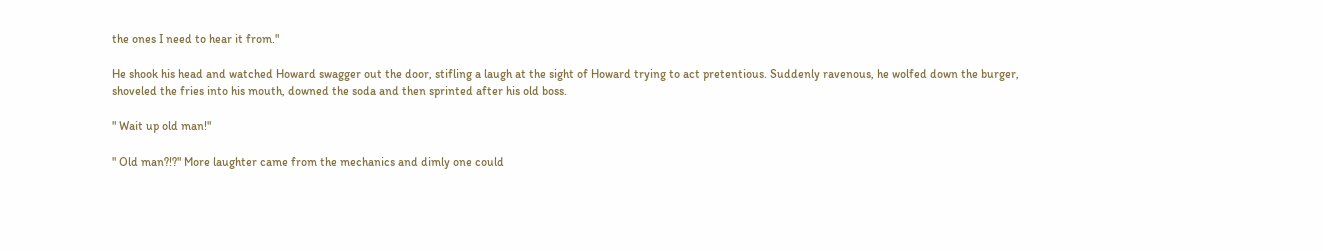the ones I need to hear it from."

He shook his head and watched Howard swagger out the door, stifling a laugh at the sight of Howard trying to act pretentious. Suddenly ravenous, he wolfed down the burger, shoveled the fries into his mouth, downed the soda and then sprinted after his old boss.

" Wait up old man!"

" Old man?!?" More laughter came from the mechanics and dimly one could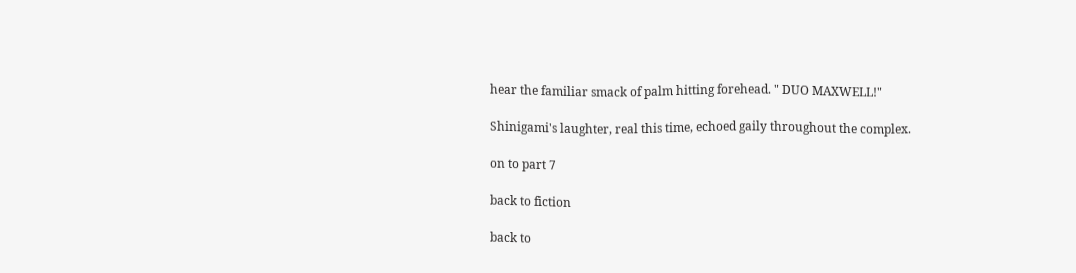hear the familiar smack of palm hitting forehead. " DUO MAXWELL!"

Shinigami's laughter, real this time, echoed gaily throughout the complex.

on to part 7

back to fiction

back to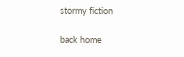stormy fiction

back home